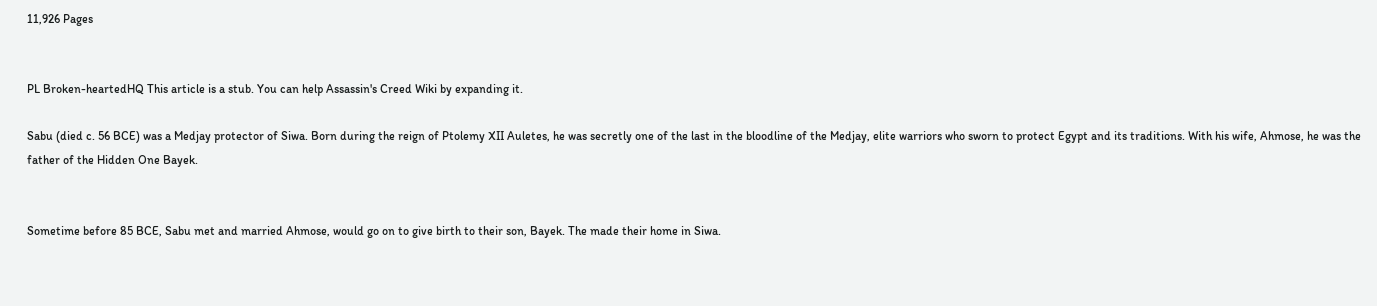11,926 Pages


PL Broken-heartedHQ This article is a stub. You can help Assassin's Creed Wiki by expanding it.

Sabu (died c. 56 BCE) was a Medjay protector of Siwa. Born during the reign of Ptolemy XII Auletes, he was secretly one of the last in the bloodline of the Medjay, elite warriors who sworn to protect Egypt and its traditions. With his wife, Ahmose, he was the father of the Hidden One Bayek.


Sometime before 85 BCE, Sabu met and married Ahmose, would go on to give birth to their son, Bayek. The made their home in Siwa.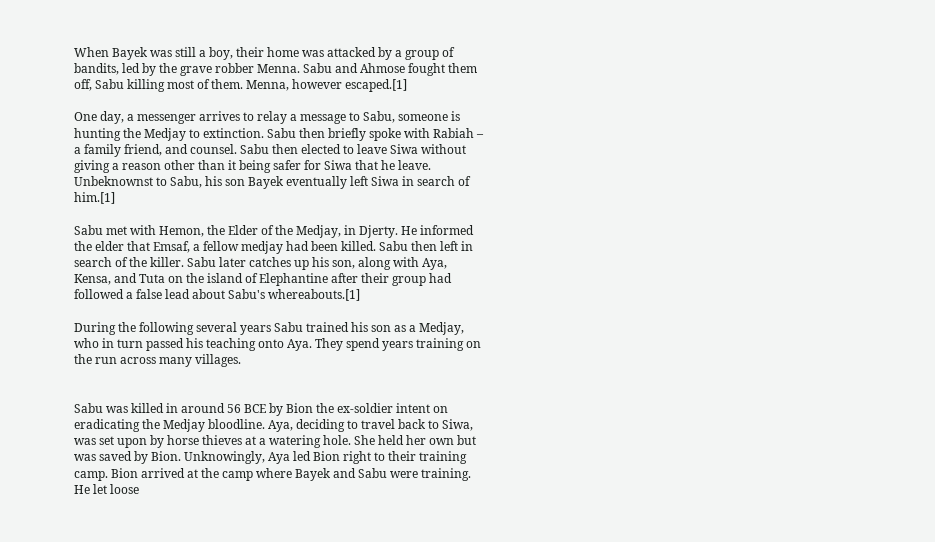When Bayek was still a boy, their home was attacked by a group of bandits, led by the grave robber Menna. Sabu and Ahmose fought them off, Sabu killing most of them. Menna, however escaped.[1]

One day, a messenger arrives to relay a message to Sabu, someone is hunting the Medjay to extinction. Sabu then briefly spoke with Rabiah – a family friend, and counsel. Sabu then elected to leave Siwa without giving a reason other than it being safer for Siwa that he leave. Unbeknownst to Sabu, his son Bayek eventually left Siwa in search of him.[1]

Sabu met with Hemon, the Elder of the Medjay, in Djerty. He informed the elder that Emsaf, a fellow medjay had been killed. Sabu then left in search of the killer. Sabu later catches up his son, along with Aya, Kensa, and Tuta on the island of Elephantine after their group had followed a false lead about Sabu's whereabouts.[1]

During the following several years Sabu trained his son as a Medjay, who in turn passed his teaching onto Aya. They spend years training on the run across many villages.


Sabu was killed in around 56 BCE by Bion the ex-soldier intent on eradicating the Medjay bloodline. Aya, deciding to travel back to Siwa, was set upon by horse thieves at a watering hole. She held her own but was saved by Bion. Unknowingly, Aya led Bion right to their training camp. Bion arrived at the camp where Bayek and Sabu were training. He let loose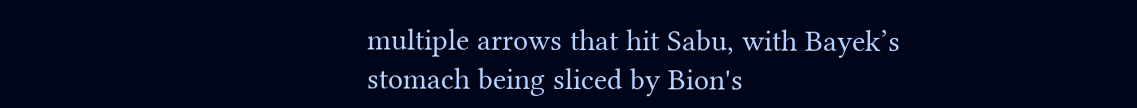multiple arrows that hit Sabu, with Bayek’s stomach being sliced by Bion's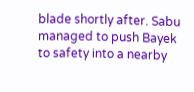blade shortly after. Sabu managed to push Bayek to safety into a nearby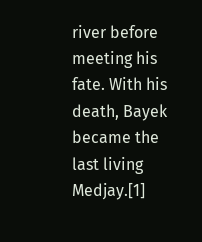river before meeting his fate. With his death, Bayek became the last living Medjay.[1]